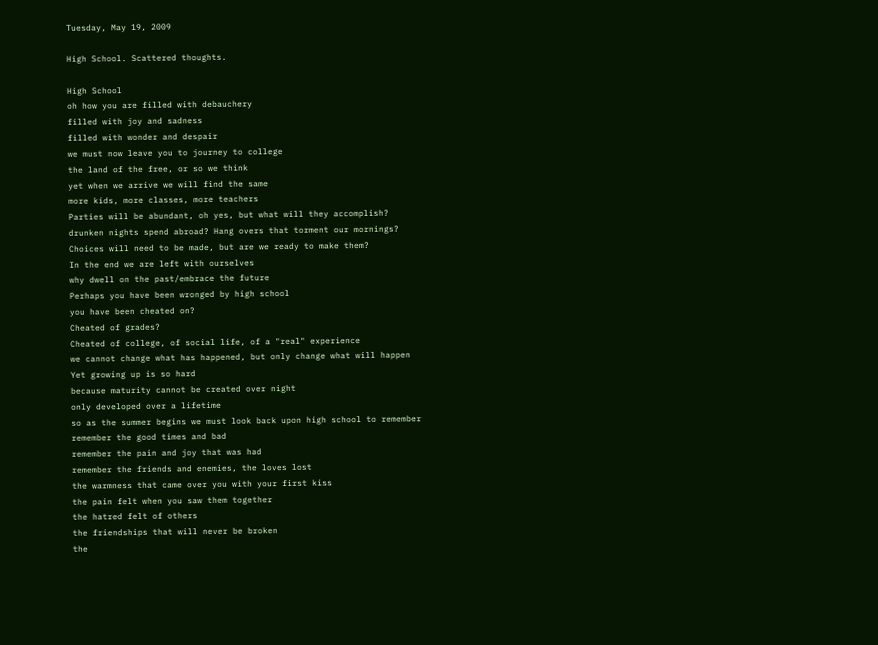Tuesday, May 19, 2009

High School. Scattered thoughts.

High School
oh how you are filled with debauchery
filled with joy and sadness
filled with wonder and despair
we must now leave you to journey to college
the land of the free, or so we think
yet when we arrive we will find the same
more kids, more classes, more teachers
Parties will be abundant, oh yes, but what will they accomplish?
drunken nights spend abroad? Hang overs that torment our mornings?
Choices will need to be made, but are we ready to make them?
In the end we are left with ourselves
why dwell on the past/embrace the future
Perhaps you have been wronged by high school
you have been cheated on?
Cheated of grades?
Cheated of college, of social life, of a "real" experience
we cannot change what has happened, but only change what will happen
Yet growing up is so hard
because maturity cannot be created over night
only developed over a lifetime
so as the summer begins we must look back upon high school to remember
remember the good times and bad
remember the pain and joy that was had
remember the friends and enemies, the loves lost
the warmness that came over you with your first kiss
the pain felt when you saw them together
the hatred felt of others
the friendships that will never be broken
the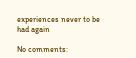experiences never to be had again

No comments: